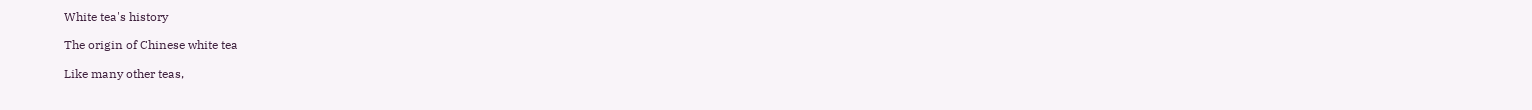White tea's history

The origin of Chinese white tea

Like many other teas,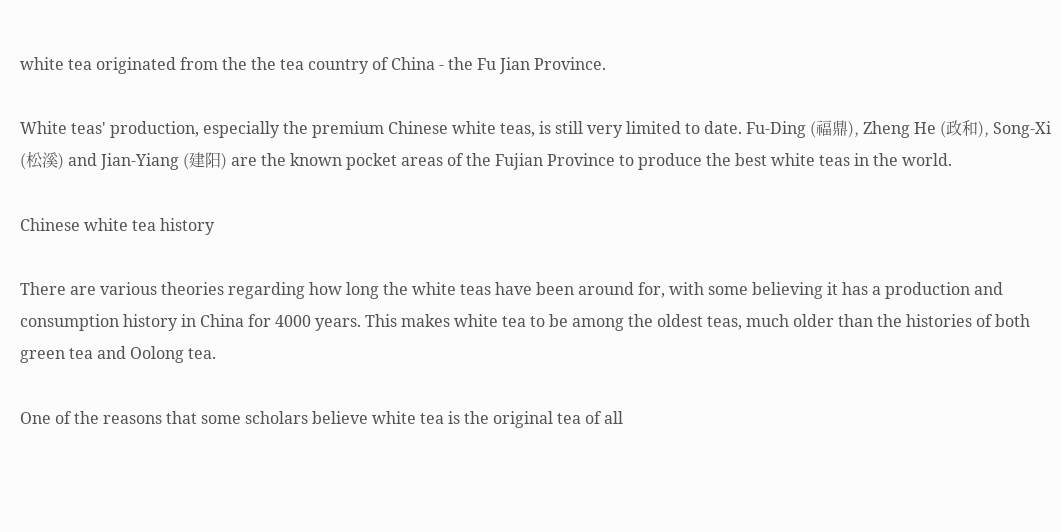white tea originated from the the tea country of China - the Fu Jian Province.

White teas' production, especially the premium Chinese white teas, is still very limited to date. Fu-Ding (福鼎), Zheng He (政和), Song-Xi (松溪) and Jian-Yiang (建阳) are the known pocket areas of the Fujian Province to produce the best white teas in the world.

Chinese white tea history

There are various theories regarding how long the white teas have been around for, with some believing it has a production and consumption history in China for 4000 years. This makes white tea to be among the oldest teas, much older than the histories of both green tea and Oolong tea.

One of the reasons that some scholars believe white tea is the original tea of all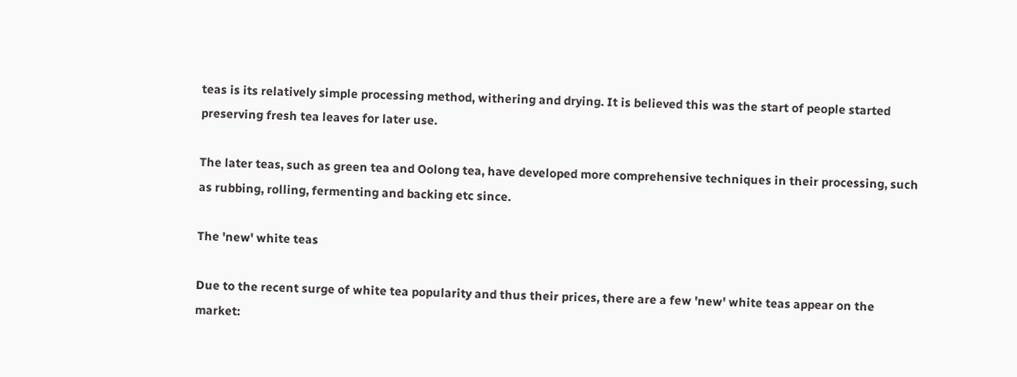teas is its relatively simple processing method, withering and drying. It is believed this was the start of people started preserving fresh tea leaves for later use.

The later teas, such as green tea and Oolong tea, have developed more comprehensive techniques in their processing, such as rubbing, rolling, fermenting and backing etc since.

The 'new' white teas

Due to the recent surge of white tea popularity and thus their prices, there are a few 'new' white teas appear on the market: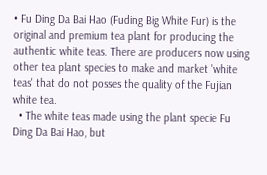• Fu Ding Da Bai Hao (Fuding Big White Fur) is the original and premium tea plant for producing the authentic white teas. There are producers now using other tea plant species to make and market 'white teas' that do not posses the quality of the Fujian white tea.
  • The white teas made using the plant specie Fu Ding Da Bai Hao, but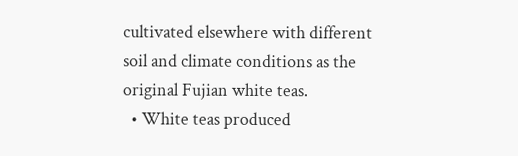cultivated elsewhere with different soil and climate conditions as the original Fujian white teas.
  • White teas produced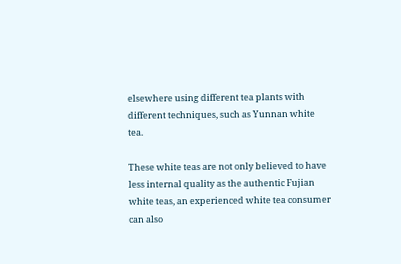elsewhere using different tea plants with different techniques, such as Yunnan white tea.

These white teas are not only believed to have less internal quality as the authentic Fujian white teas, an experienced white tea consumer can also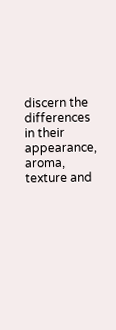discern the differences in their appearance, aroma, texture and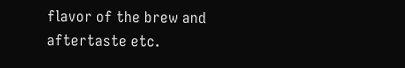flavor of the brew and aftertaste etc.